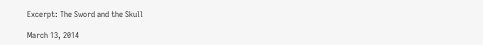Excerpt: The Sword and the Skull

March 13, 2014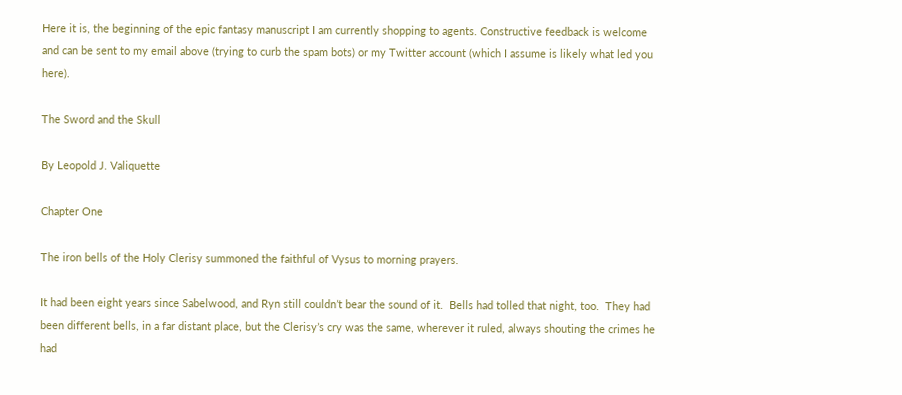Here it is, the beginning of the epic fantasy manuscript I am currently shopping to agents. Constructive feedback is welcome and can be sent to my email above (trying to curb the spam bots) or my Twitter account (which I assume is likely what led you here).

The Sword and the Skull

By Leopold J. Valiquette

Chapter One

The iron bells of the Holy Clerisy summoned the faithful of Vysus to morning prayers.

It had been eight years since Sabelwood, and Ryn still couldn’t bear the sound of it.  Bells had tolled that night, too.  They had been different bells, in a far distant place, but the Clerisy’s cry was the same, wherever it ruled, always shouting the crimes he had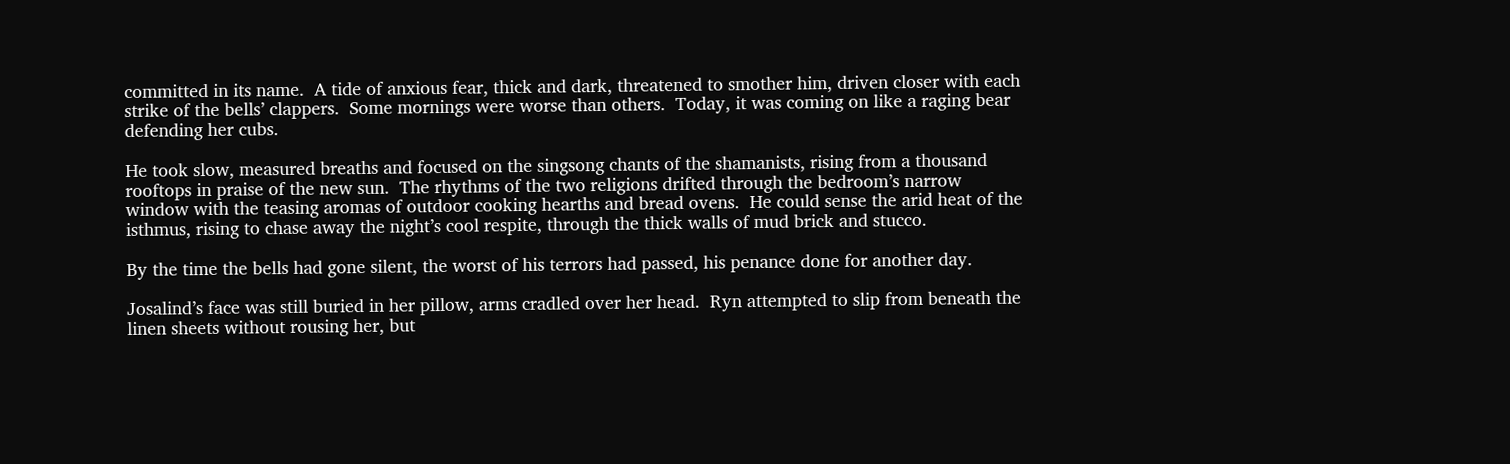committed in its name.  A tide of anxious fear, thick and dark, threatened to smother him, driven closer with each strike of the bells’ clappers.  Some mornings were worse than others.  Today, it was coming on like a raging bear defending her cubs.

He took slow, measured breaths and focused on the singsong chants of the shamanists, rising from a thousand rooftops in praise of the new sun.  The rhythms of the two religions drifted through the bedroom’s narrow window with the teasing aromas of outdoor cooking hearths and bread ovens.  He could sense the arid heat of the isthmus, rising to chase away the night’s cool respite, through the thick walls of mud brick and stucco.

By the time the bells had gone silent, the worst of his terrors had passed, his penance done for another day.

Josalind’s face was still buried in her pillow, arms cradled over her head.  Ryn attempted to slip from beneath the linen sheets without rousing her, but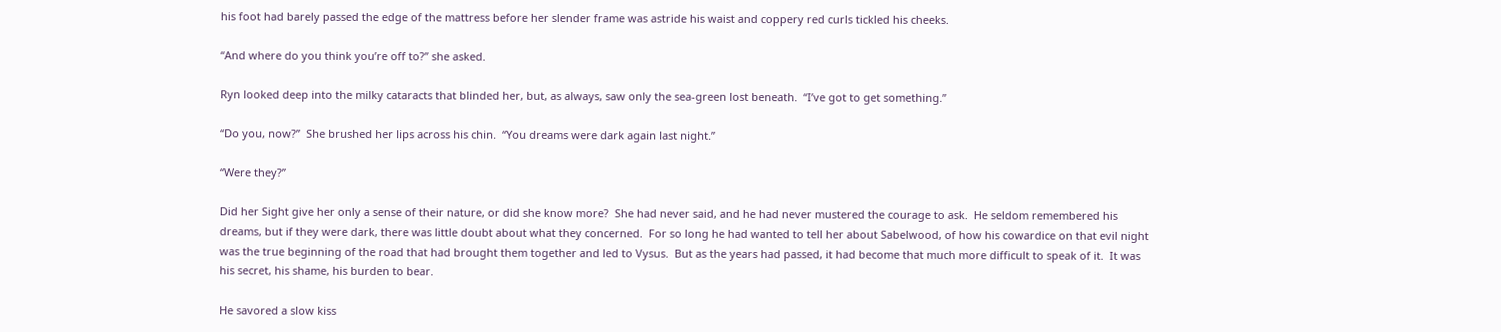his foot had barely passed the edge of the mattress before her slender frame was astride his waist and coppery red curls tickled his cheeks.

“And where do you think you’re off to?” she asked.

Ryn looked deep into the milky cataracts that blinded her, but, as always, saw only the sea-green lost beneath.  “I’ve got to get something.”

“Do you, now?”  She brushed her lips across his chin.  “You dreams were dark again last night.”

“Were they?”

Did her Sight give her only a sense of their nature, or did she know more?  She had never said, and he had never mustered the courage to ask.  He seldom remembered his dreams, but if they were dark, there was little doubt about what they concerned.  For so long he had wanted to tell her about Sabelwood, of how his cowardice on that evil night was the true beginning of the road that had brought them together and led to Vysus.  But as the years had passed, it had become that much more difficult to speak of it.  It was his secret, his shame, his burden to bear.

He savored a slow kiss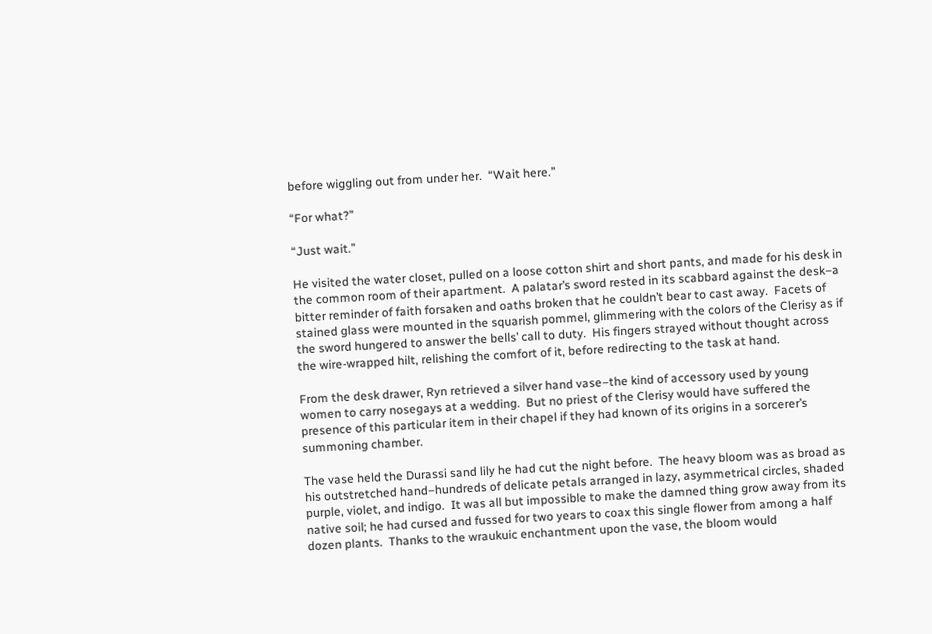before wiggling out from under her.  “Wait here.”

“For what?”

“Just wait.”

He visited the water closet, pulled on a loose cotton shirt and short pants, and made for his desk in the common room of their apartment.  A palatar’s sword rested in its scabbard against the desk–a bitter reminder of faith forsaken and oaths broken that he couldn’t bear to cast away.  Facets of stained glass were mounted in the squarish pommel, glimmering with the colors of the Clerisy as if the sword hungered to answer the bells’ call to duty.  His fingers strayed without thought across the wire-wrapped hilt, relishing the comfort of it, before redirecting to the task at hand.

From the desk drawer, Ryn retrieved a silver hand vase–the kind of accessory used by young women to carry nosegays at a wedding.  But no priest of the Clerisy would have suffered the presence of this particular item in their chapel if they had known of its origins in a sorcerer’s summoning chamber.

The vase held the Durassi sand lily he had cut the night before.  The heavy bloom was as broad as his outstretched hand–hundreds of delicate petals arranged in lazy, asymmetrical circles, shaded purple, violet, and indigo.  It was all but impossible to make the damned thing grow away from its native soil; he had cursed and fussed for two years to coax this single flower from among a half dozen plants.  Thanks to the wraukuic enchantment upon the vase, the bloom would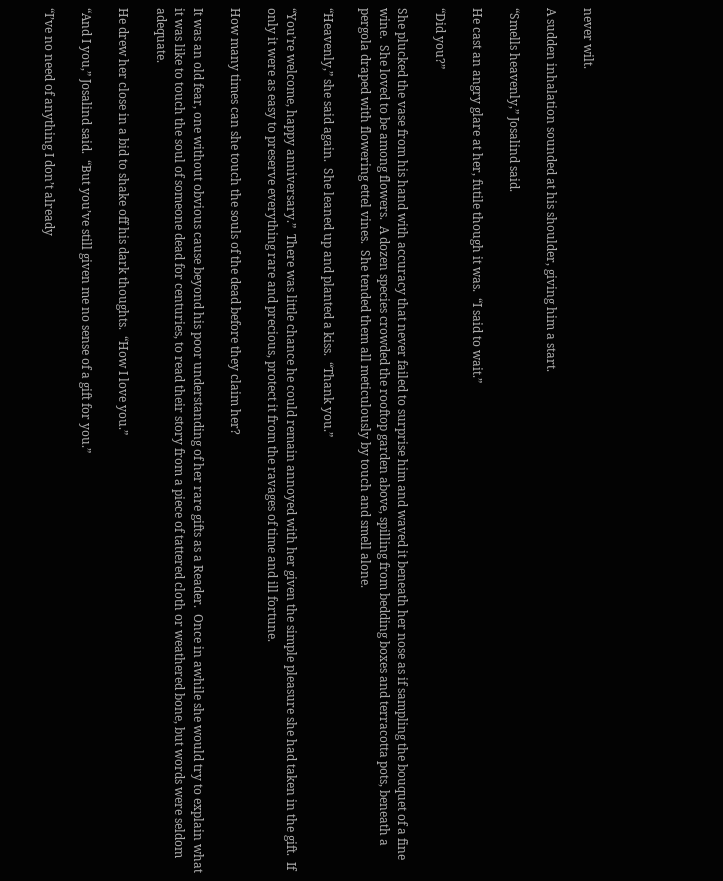never wilt.

A sudden inhalation sounded at his shoulder, giving him a start.

“Smells heavenly,” Josalind said.

He cast an angry glare at her, futile though it was.  “I said to wait.”

“Did you?”

She plucked the vase from his hand with accuracy that never failed to surprise him and waved it beneath her nose as if sampling the bouquet of a fine wine.  She loved to be among flowers.  A dozen species crowded the rooftop garden above, spilling from bedding boxes and terracotta pots, beneath a pergola draped with flowering ettel vines.  She tended them all meticulously by touch and smell alone.

“Heavenly,” she said again.  She leaned up and planted a kiss.  “Thank you.”

“You’re welcome, happy anniversary.”  There was little chance he could remain annoyed with her given the simple pleasure she had taken in the gift.  If only it were as easy to preserve everything rare and precious, protect it from the ravages of time and ill fortune.

How many times can she touch the souls of the dead before they claim her?

It was an old fear, one without obvious cause beyond his poor understanding of her rare gifts as a Reader.  Once in awhile she would try to explain what it was like to touch the soul of someone dead for centuries, to read their story from a piece of tattered cloth or weathered bone, but words were seldom adequate.

He drew her close in a bid to shake off his dark thoughts.  “How I love you.”

“And I you,” Josalind said.  “But you’ve still given me no sense of a gift for you.”

“I’ve no need of anything I don’t already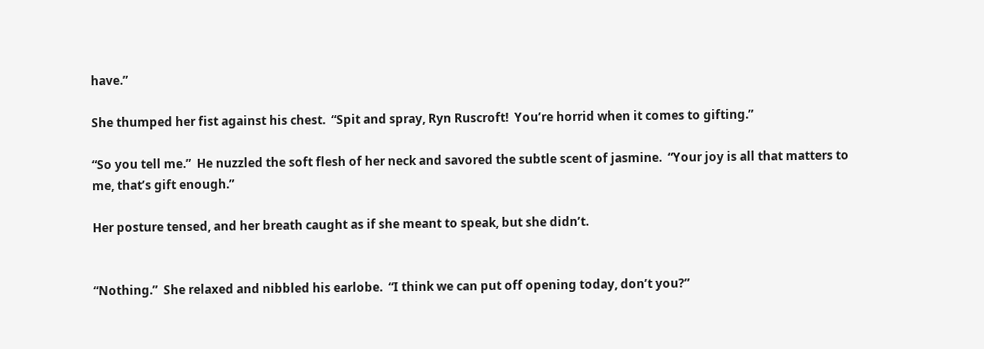have.”

She thumped her fist against his chest.  “Spit and spray, Ryn Ruscroft!  You’re horrid when it comes to gifting.”

“So you tell me.”  He nuzzled the soft flesh of her neck and savored the subtle scent of jasmine.  “Your joy is all that matters to me, that’s gift enough.”

Her posture tensed, and her breath caught as if she meant to speak, but she didn’t.


“Nothing.”  She relaxed and nibbled his earlobe.  “I think we can put off opening today, don’t you?”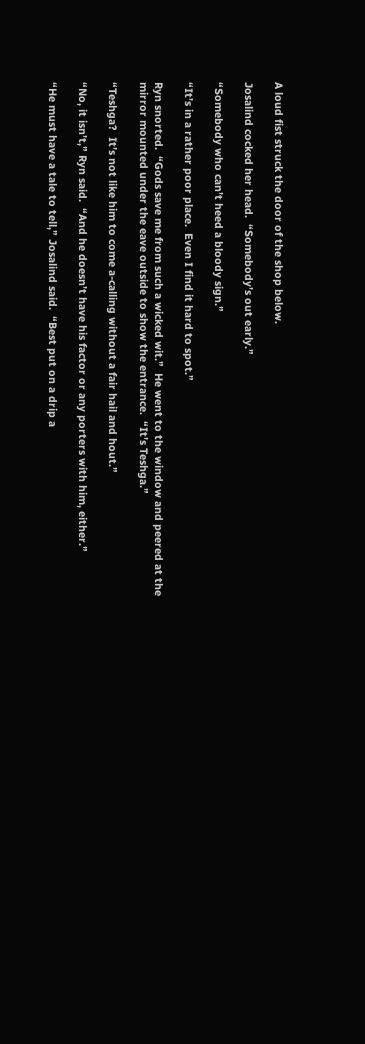A loud fist struck the door of the shop below.

Josalind cocked her head.  “Somebody’s out early.”

“Somebody who can’t heed a bloody sign.”

“It’s in a rather poor place.  Even I find it hard to spot.”

Ryn snorted.  “Gods save me from such a wicked wit.”  He went to the window and peered at the mirror mounted under the eave outside to show the entrance.  “It’s Teshga.”

“Teshga?  It’s not like him to come a-calling without a fair hail and hout.”

“No, it isn’t,” Ryn said.  “And he doesn’t have his factor or any porters with him, either.”

“He must have a tale to tell,” Josalind said.  “Best put on a drip a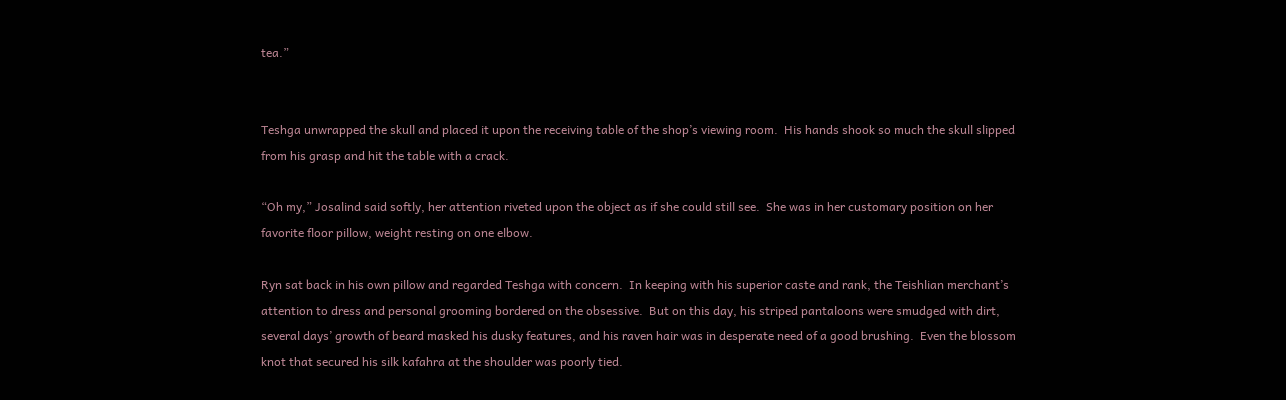tea.”


Teshga unwrapped the skull and placed it upon the receiving table of the shop’s viewing room.  His hands shook so much the skull slipped from his grasp and hit the table with a crack.

“Oh my,” Josalind said softly, her attention riveted upon the object as if she could still see.  She was in her customary position on her favorite floor pillow, weight resting on one elbow.

Ryn sat back in his own pillow and regarded Teshga with concern.  In keeping with his superior caste and rank, the Teishlian merchant’s attention to dress and personal grooming bordered on the obsessive.  But on this day, his striped pantaloons were smudged with dirt, several days’ growth of beard masked his dusky features, and his raven hair was in desperate need of a good brushing.  Even the blossom knot that secured his silk kafahra at the shoulder was poorly tied.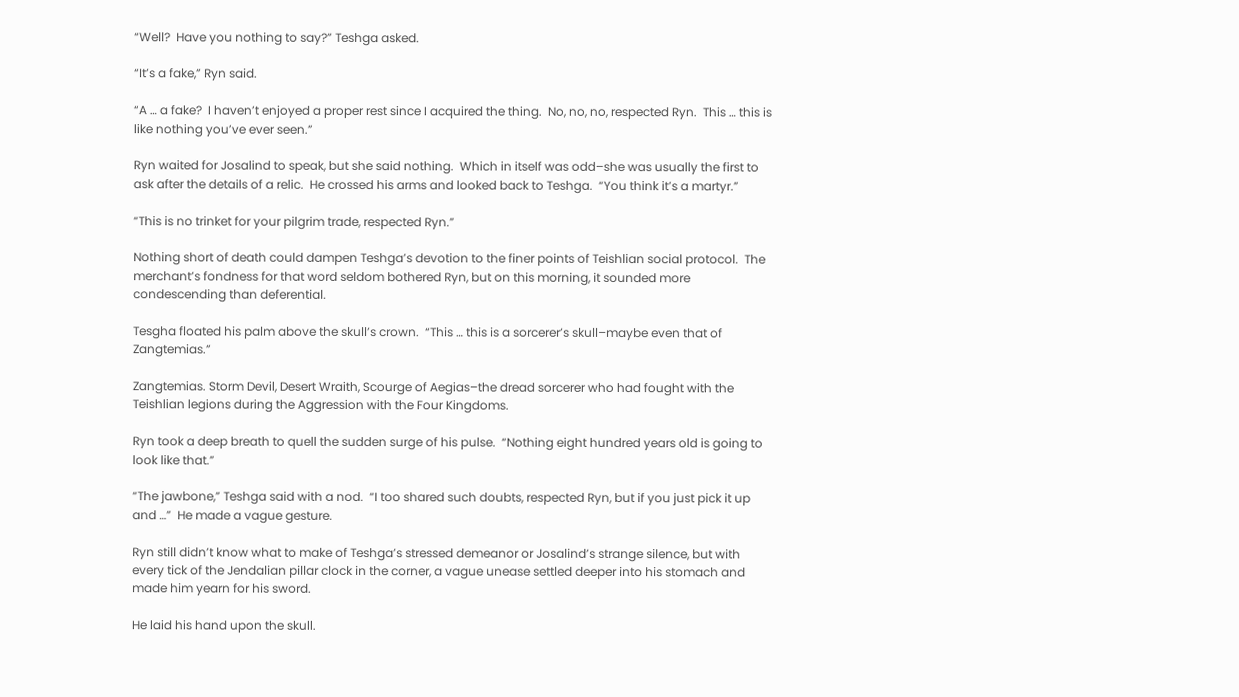“Well?  Have you nothing to say?” Teshga asked.

“It’s a fake,” Ryn said.

“A … a fake?  I haven’t enjoyed a proper rest since I acquired the thing.  No, no, no, respected Ryn.  This … this is like nothing you’ve ever seen.”

Ryn waited for Josalind to speak, but she said nothing.  Which in itself was odd–she was usually the first to ask after the details of a relic.  He crossed his arms and looked back to Teshga.  “You think it’s a martyr.”

“This is no trinket for your pilgrim trade, respected Ryn.”

Nothing short of death could dampen Teshga’s devotion to the finer points of Teishlian social protocol.  The merchant’s fondness for that word seldom bothered Ryn, but on this morning, it sounded more condescending than deferential.

Tesgha floated his palm above the skull’s crown.  “This … this is a sorcerer’s skull–maybe even that of Zangtemias.”

Zangtemias. Storm Devil, Desert Wraith, Scourge of Aegias–the dread sorcerer who had fought with the Teishlian legions during the Aggression with the Four Kingdoms.

Ryn took a deep breath to quell the sudden surge of his pulse.  “Nothing eight hundred years old is going to look like that.”

“The jawbone,” Teshga said with a nod.  “I too shared such doubts, respected Ryn, but if you just pick it up and …”  He made a vague gesture.

Ryn still didn’t know what to make of Teshga’s stressed demeanor or Josalind’s strange silence, but with every tick of the Jendalian pillar clock in the corner, a vague unease settled deeper into his stomach and made him yearn for his sword.

He laid his hand upon the skull.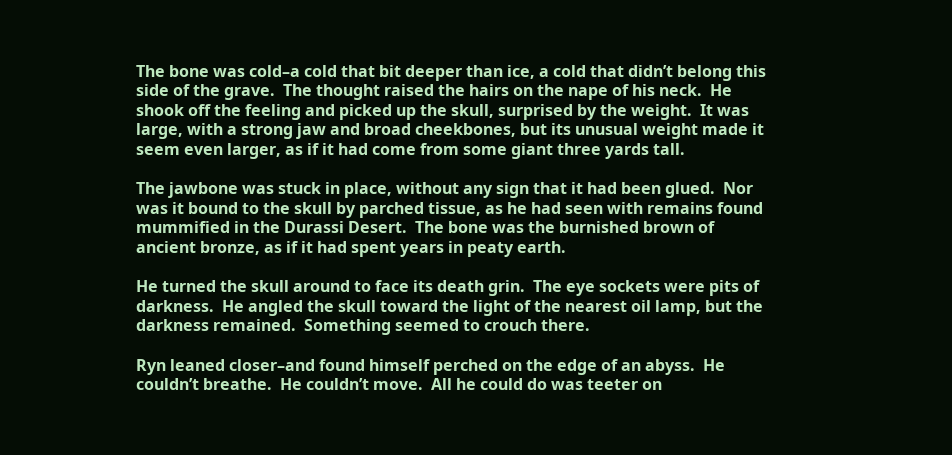The bone was cold–a cold that bit deeper than ice, a cold that didn’t belong this side of the grave.  The thought raised the hairs on the nape of his neck.  He shook off the feeling and picked up the skull, surprised by the weight.  It was large, with a strong jaw and broad cheekbones, but its unusual weight made it seem even larger, as if it had come from some giant three yards tall.

The jawbone was stuck in place, without any sign that it had been glued.  Nor was it bound to the skull by parched tissue, as he had seen with remains found mummified in the Durassi Desert.  The bone was the burnished brown of ancient bronze, as if it had spent years in peaty earth.

He turned the skull around to face its death grin.  The eye sockets were pits of darkness.  He angled the skull toward the light of the nearest oil lamp, but the darkness remained.  Something seemed to crouch there.

Ryn leaned closer–and found himself perched on the edge of an abyss.  He couldn’t breathe.  He couldn’t move.  All he could do was teeter on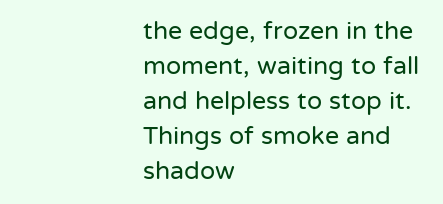the edge, frozen in the moment, waiting to fall and helpless to stop it.  Things of smoke and shadow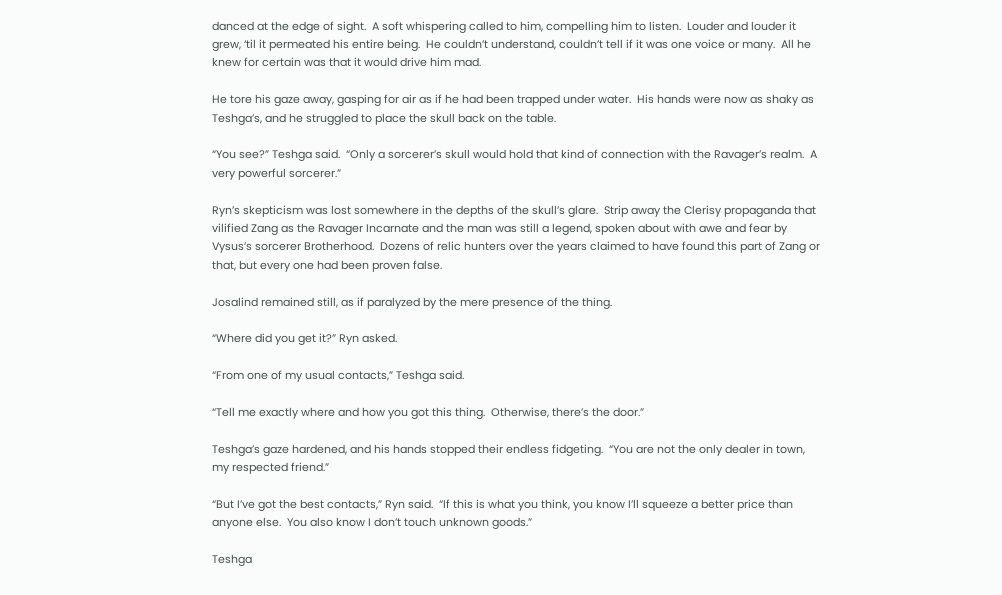danced at the edge of sight.  A soft whispering called to him, compelling him to listen.  Louder and louder it grew, ‘til it permeated his entire being.  He couldn’t understand, couldn’t tell if it was one voice or many.  All he knew for certain was that it would drive him mad.

He tore his gaze away, gasping for air as if he had been trapped under water.  His hands were now as shaky as Teshga’s, and he struggled to place the skull back on the table.

“You see?” Teshga said.  “Only a sorcerer’s skull would hold that kind of connection with the Ravager’s realm.  A very powerful sorcerer.”

Ryn’s skepticism was lost somewhere in the depths of the skull’s glare.  Strip away the Clerisy propaganda that vilified Zang as the Ravager Incarnate and the man was still a legend, spoken about with awe and fear by Vysus’s sorcerer Brotherhood.  Dozens of relic hunters over the years claimed to have found this part of Zang or that, but every one had been proven false.

Josalind remained still, as if paralyzed by the mere presence of the thing.

“Where did you get it?” Ryn asked.

“From one of my usual contacts,” Teshga said.

“Tell me exactly where and how you got this thing.  Otherwise, there’s the door.”

Teshga’s gaze hardened, and his hands stopped their endless fidgeting.  “You are not the only dealer in town, my respected friend.”

“But I’ve got the best contacts,” Ryn said.  “If this is what you think, you know I’ll squeeze a better price than anyone else.  You also know I don’t touch unknown goods.”

Teshga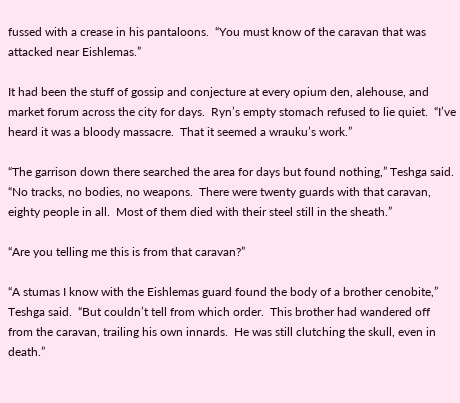fussed with a crease in his pantaloons.  “You must know of the caravan that was attacked near Eishlemas.”

It had been the stuff of gossip and conjecture at every opium den, alehouse, and market forum across the city for days.  Ryn’s empty stomach refused to lie quiet.  “I’ve heard it was a bloody massacre.  That it seemed a wrauku’s work.”

“The garrison down there searched the area for days but found nothing,” Teshga said.  “No tracks, no bodies, no weapons.  There were twenty guards with that caravan, eighty people in all.  Most of them died with their steel still in the sheath.”

“Are you telling me this is from that caravan?”

“A stumas I know with the Eishlemas guard found the body of a brother cenobite,” Teshga said.  “But couldn’t tell from which order.  This brother had wandered off from the caravan, trailing his own innards.  He was still clutching the skull, even in death.”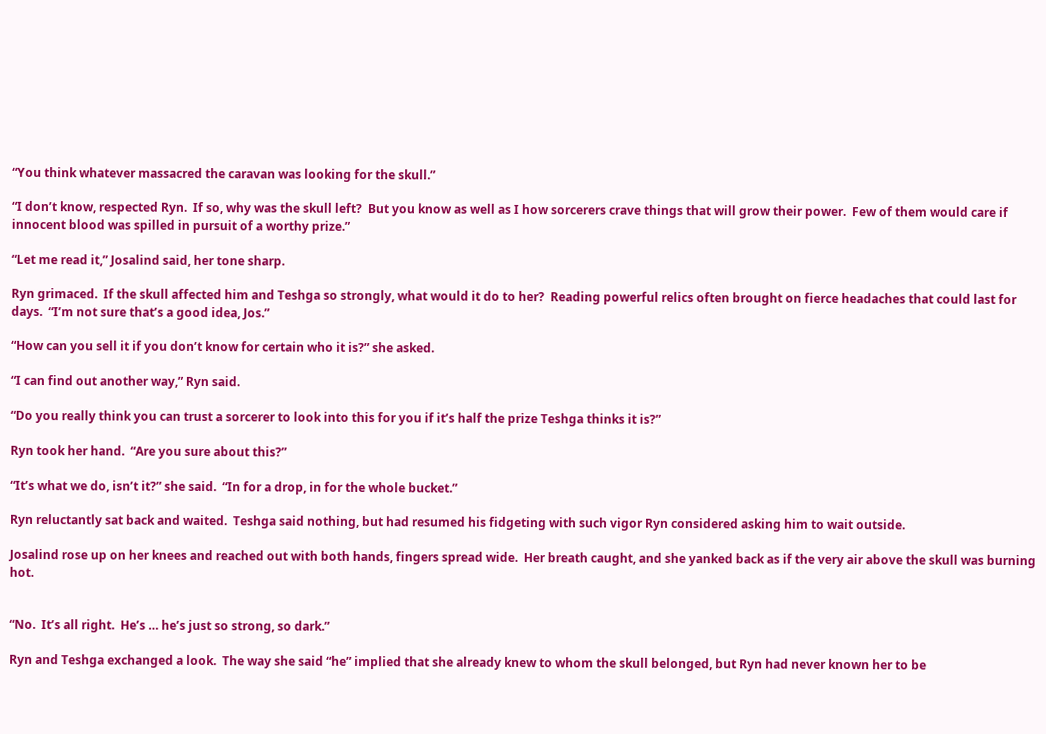“You think whatever massacred the caravan was looking for the skull.”

“I don’t know, respected Ryn.  If so, why was the skull left?  But you know as well as I how sorcerers crave things that will grow their power.  Few of them would care if innocent blood was spilled in pursuit of a worthy prize.”

“Let me read it,” Josalind said, her tone sharp.

Ryn grimaced.  If the skull affected him and Teshga so strongly, what would it do to her?  Reading powerful relics often brought on fierce headaches that could last for days.  “I’m not sure that’s a good idea, Jos.”

“How can you sell it if you don’t know for certain who it is?” she asked.

“I can find out another way,” Ryn said.

“Do you really think you can trust a sorcerer to look into this for you if it’s half the prize Teshga thinks it is?”

Ryn took her hand.  “Are you sure about this?”

“It’s what we do, isn’t it?” she said.  “In for a drop, in for the whole bucket.”

Ryn reluctantly sat back and waited.  Teshga said nothing, but had resumed his fidgeting with such vigor Ryn considered asking him to wait outside.

Josalind rose up on her knees and reached out with both hands, fingers spread wide.  Her breath caught, and she yanked back as if the very air above the skull was burning hot.


“No.  It’s all right.  He’s … he’s just so strong, so dark.”

Ryn and Teshga exchanged a look.  The way she said “he” implied that she already knew to whom the skull belonged, but Ryn had never known her to be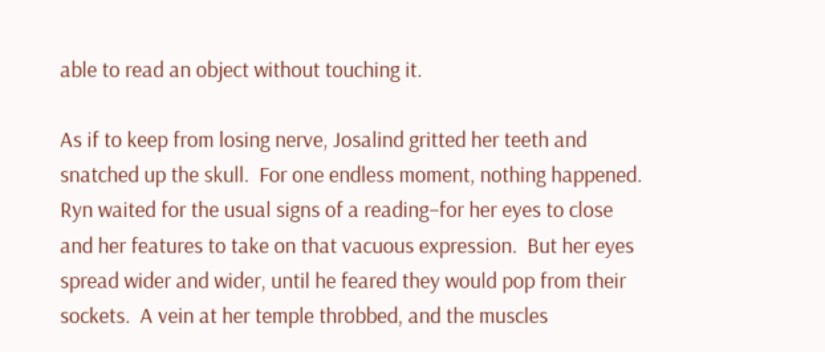able to read an object without touching it.

As if to keep from losing nerve, Josalind gritted her teeth and snatched up the skull.  For one endless moment, nothing happened.  Ryn waited for the usual signs of a reading–for her eyes to close and her features to take on that vacuous expression.  But her eyes spread wider and wider, until he feared they would pop from their sockets.  A vein at her temple throbbed, and the muscles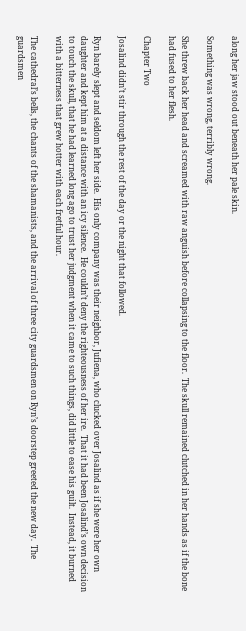along her jaw stood out beneath her pale skin.

Something was wrong, terribly wrong.

She threw back her head and screamed with raw anguish before collapsing to the floor.  The skull remained clutched in her hands as if the bone had fused to her flesh.

Chapter Two

Josalind didn’t stir through the rest of the day or the night that followed.

Ryn barely slept and seldom left her side.  His only company was their neighbor, Jufiena, who clucked over Josalind as if she were her own daughter and kept him at a distance with an icy silence.  He couldn’t deny the righteousness of her ire.  That it had been Josalind’s own decision to touch the skull, that he had learned long ago to trust her judgment when it came to such things, did little to ease his guilt.  Instead, it burned with a bitterness that grew hotter with each fretful hour.

The cathedral’s bells, the chants of the shamanists, and the arrival of three city guardsmen on Ryn’s doorstep greeted the new day.  The guardsmen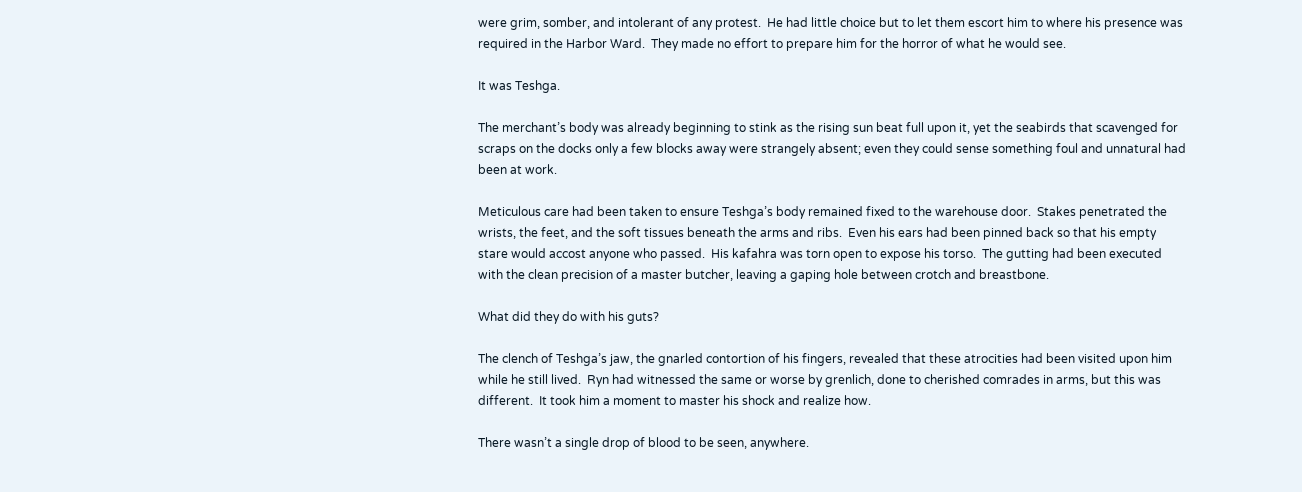were grim, somber, and intolerant of any protest.  He had little choice but to let them escort him to where his presence was required in the Harbor Ward.  They made no effort to prepare him for the horror of what he would see.

It was Teshga.

The merchant’s body was already beginning to stink as the rising sun beat full upon it, yet the seabirds that scavenged for scraps on the docks only a few blocks away were strangely absent; even they could sense something foul and unnatural had been at work.

Meticulous care had been taken to ensure Teshga’s body remained fixed to the warehouse door.  Stakes penetrated the wrists, the feet, and the soft tissues beneath the arms and ribs.  Even his ears had been pinned back so that his empty stare would accost anyone who passed.  His kafahra was torn open to expose his torso.  The gutting had been executed with the clean precision of a master butcher, leaving a gaping hole between crotch and breastbone.

What did they do with his guts?

The clench of Teshga’s jaw, the gnarled contortion of his fingers, revealed that these atrocities had been visited upon him while he still lived.  Ryn had witnessed the same or worse by grenlich, done to cherished comrades in arms, but this was different.  It took him a moment to master his shock and realize how.

There wasn’t a single drop of blood to be seen, anywhere.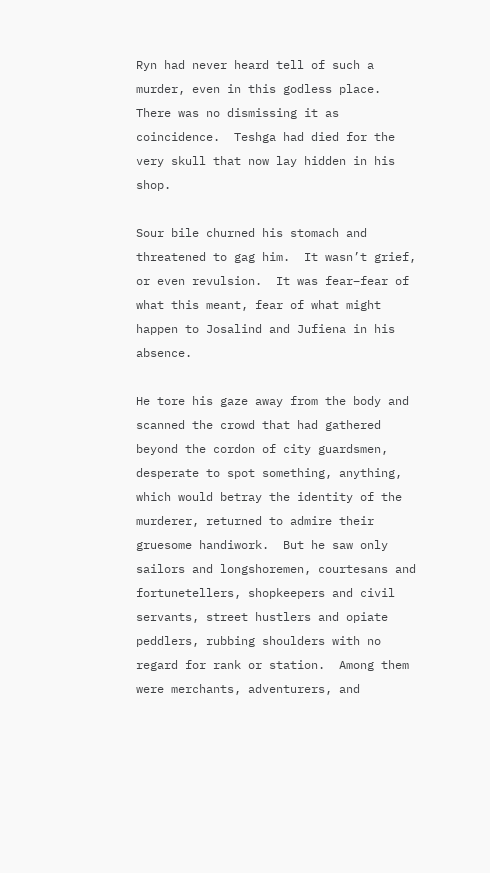Ryn had never heard tell of such a murder, even in this godless place.  There was no dismissing it as coincidence.  Teshga had died for the very skull that now lay hidden in his shop.

Sour bile churned his stomach and threatened to gag him.  It wasn’t grief, or even revulsion.  It was fear–fear of what this meant, fear of what might happen to Josalind and Jufiena in his absence.

He tore his gaze away from the body and scanned the crowd that had gathered beyond the cordon of city guardsmen, desperate to spot something, anything, which would betray the identity of the murderer, returned to admire their gruesome handiwork.  But he saw only sailors and longshoremen, courtesans and fortunetellers, shopkeepers and civil servants, street hustlers and opiate peddlers, rubbing shoulders with no regard for rank or station.  Among them were merchants, adventurers, and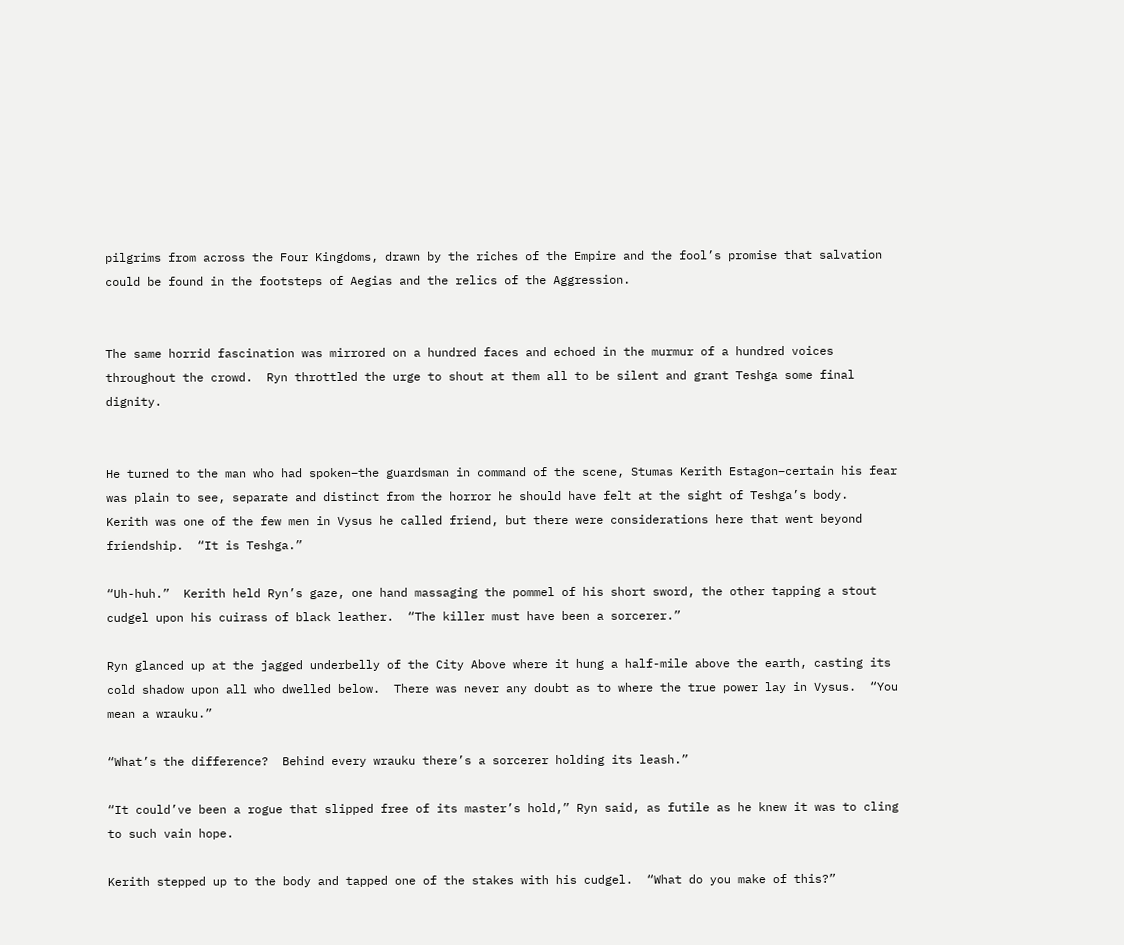pilgrims from across the Four Kingdoms, drawn by the riches of the Empire and the fool’s promise that salvation could be found in the footsteps of Aegias and the relics of the Aggression.


The same horrid fascination was mirrored on a hundred faces and echoed in the murmur of a hundred voices throughout the crowd.  Ryn throttled the urge to shout at them all to be silent and grant Teshga some final dignity.


He turned to the man who had spoken–the guardsman in command of the scene, Stumas Kerith Estagon–certain his fear was plain to see, separate and distinct from the horror he should have felt at the sight of Teshga’s body.  Kerith was one of the few men in Vysus he called friend, but there were considerations here that went beyond friendship.  “It is Teshga.”

“Uh-huh.”  Kerith held Ryn’s gaze, one hand massaging the pommel of his short sword, the other tapping a stout cudgel upon his cuirass of black leather.  “The killer must have been a sorcerer.”

Ryn glanced up at the jagged underbelly of the City Above where it hung a half-mile above the earth, casting its cold shadow upon all who dwelled below.  There was never any doubt as to where the true power lay in Vysus.  “You mean a wrauku.”

“What’s the difference?  Behind every wrauku there’s a sorcerer holding its leash.”

“It could’ve been a rogue that slipped free of its master’s hold,” Ryn said, as futile as he knew it was to cling to such vain hope.

Kerith stepped up to the body and tapped one of the stakes with his cudgel.  “What do you make of this?”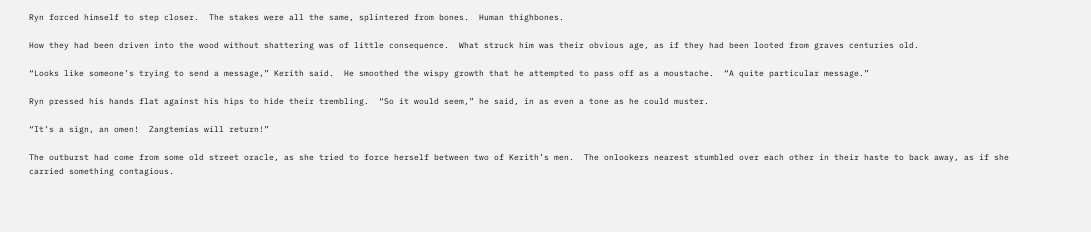Ryn forced himself to step closer.  The stakes were all the same, splintered from bones.  Human thighbones.

How they had been driven into the wood without shattering was of little consequence.  What struck him was their obvious age, as if they had been looted from graves centuries old.

“Looks like someone’s trying to send a message,” Kerith said.  He smoothed the wispy growth that he attempted to pass off as a moustache.  “A quite particular message.”

Ryn pressed his hands flat against his hips to hide their trembling.  “So it would seem,” he said, in as even a tone as he could muster.

“It’s a sign, an omen!  Zangtemias will return!”

The outburst had come from some old street oracle, as she tried to force herself between two of Kerith’s men.  The onlookers nearest stumbled over each other in their haste to back away, as if she carried something contagious.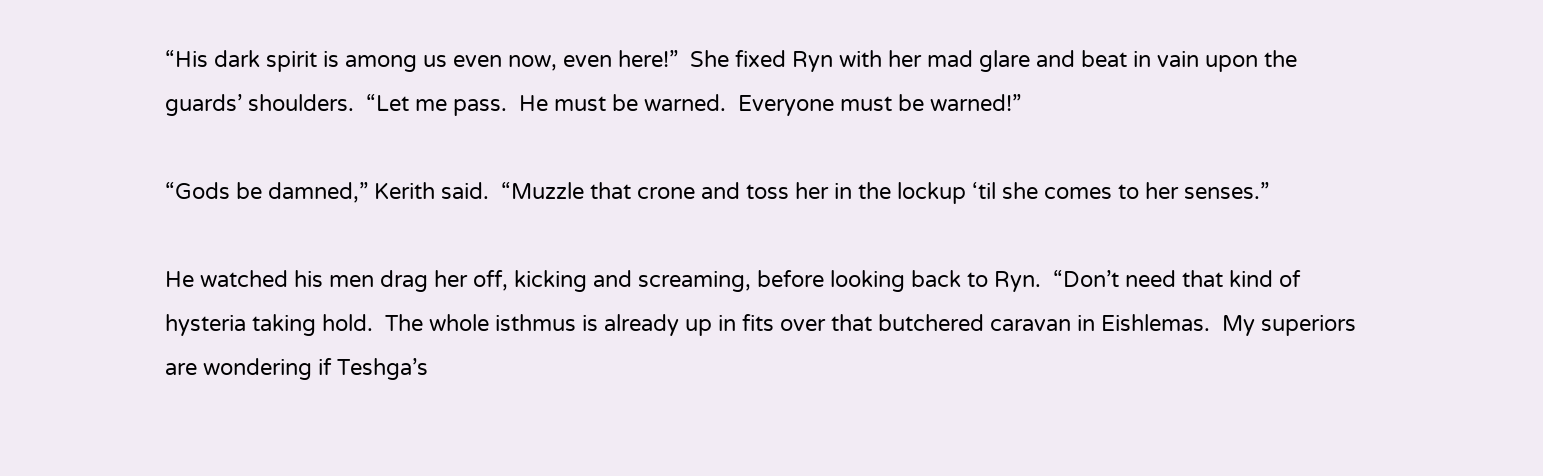“His dark spirit is among us even now, even here!”  She fixed Ryn with her mad glare and beat in vain upon the guards’ shoulders.  “Let me pass.  He must be warned.  Everyone must be warned!”

“Gods be damned,” Kerith said.  “Muzzle that crone and toss her in the lockup ‘til she comes to her senses.”

He watched his men drag her off, kicking and screaming, before looking back to Ryn.  “Don’t need that kind of hysteria taking hold.  The whole isthmus is already up in fits over that butchered caravan in Eishlemas.  My superiors are wondering if Teshga’s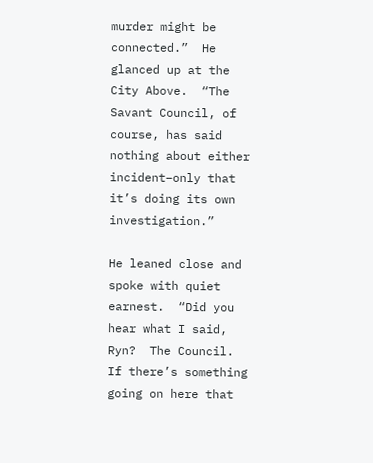murder might be connected.”  He glanced up at the City Above.  “The Savant Council, of course, has said nothing about either incident–only that it’s doing its own investigation.”

He leaned close and spoke with quiet earnest.  “Did you hear what I said, Ryn?  The Council.  If there’s something going on here that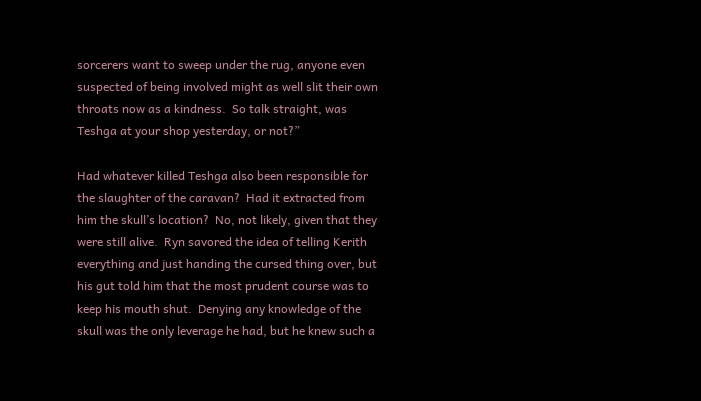sorcerers want to sweep under the rug, anyone even suspected of being involved might as well slit their own throats now as a kindness.  So talk straight, was Teshga at your shop yesterday, or not?”

Had whatever killed Teshga also been responsible for the slaughter of the caravan?  Had it extracted from him the skull’s location?  No, not likely, given that they were still alive.  Ryn savored the idea of telling Kerith everything and just handing the cursed thing over, but his gut told him that the most prudent course was to keep his mouth shut.  Denying any knowledge of the skull was the only leverage he had, but he knew such a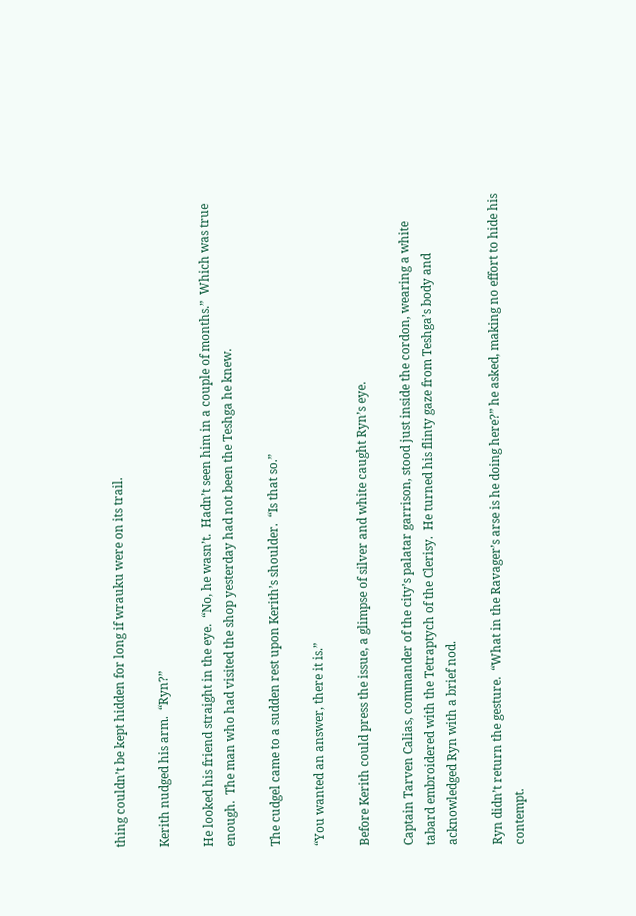thing couldn’t be kept hidden for long if wrauku were on its trail.

Kerith nudged his arm.  “Ryn?”

He looked his friend straight in the eye.  “No, he wasn’t.  Hadn’t seen him in a couple of months.”  Which was true enough.  The man who had visited the shop yesterday had not been the Teshga he knew.

The cudgel came to a sudden rest upon Kerith’s shoulder.  “Is that so.”

“You wanted an answer, there it is.”

Before Kerith could press the issue, a glimpse of silver and white caught Ryn’s eye.

Captain Tarven Calias, commander of the city’s palatar garrison, stood just inside the cordon, wearing a white tabard embroidered with the Tetraptych of the Clerisy.  He turned his flinty gaze from Teshga’s body and acknowledged Ryn with a brief nod.

Ryn didn’t return the gesture.  “What in the Ravager’s arse is he doing here?” he asked, making no effort to hide his contempt.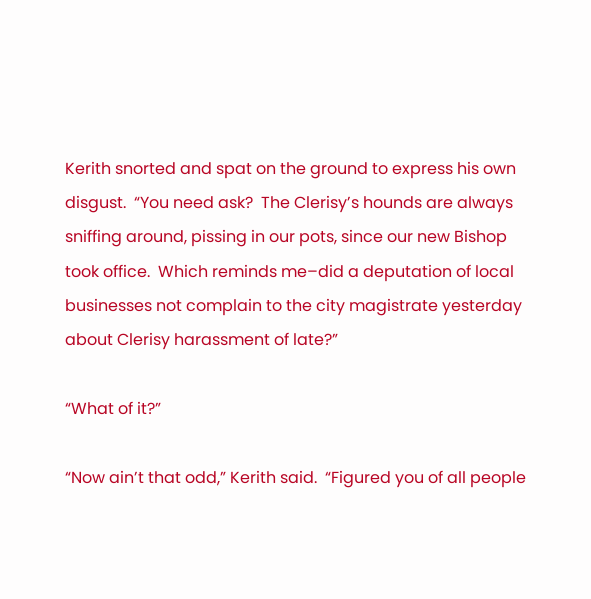Kerith snorted and spat on the ground to express his own disgust.  “You need ask?  The Clerisy’s hounds are always sniffing around, pissing in our pots, since our new Bishop took office.  Which reminds me–did a deputation of local businesses not complain to the city magistrate yesterday about Clerisy harassment of late?”

“What of it?”

“Now ain’t that odd,” Kerith said.  “Figured you of all people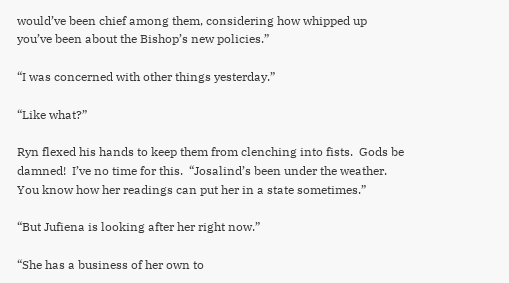would’ve been chief among them, considering how whipped up you’ve been about the Bishop’s new policies.”

“I was concerned with other things yesterday.”

“Like what?”

Ryn flexed his hands to keep them from clenching into fists.  Gods be damned!  I’ve no time for this.  “Josalind’s been under the weather.  You know how her readings can put her in a state sometimes.”

“But Jufiena is looking after her right now.”

“She has a business of her own to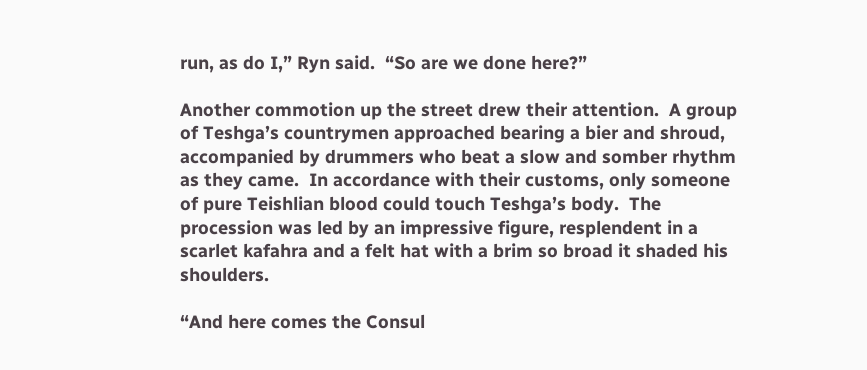run, as do I,” Ryn said.  “So are we done here?”

Another commotion up the street drew their attention.  A group of Teshga’s countrymen approached bearing a bier and shroud, accompanied by drummers who beat a slow and somber rhythm as they came.  In accordance with their customs, only someone of pure Teishlian blood could touch Teshga’s body.  The procession was led by an impressive figure, resplendent in a scarlet kafahra and a felt hat with a brim so broad it shaded his shoulders.

“And here comes the Consul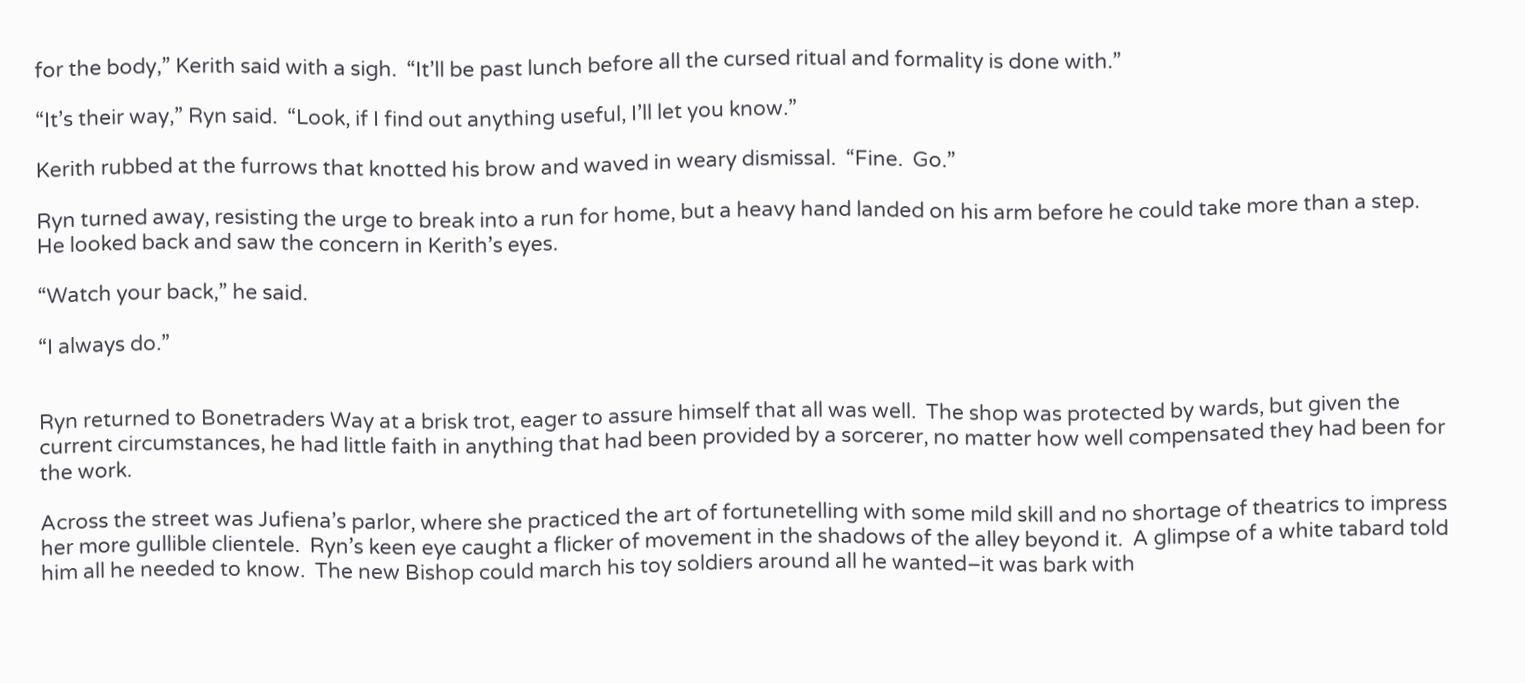for the body,” Kerith said with a sigh.  “It’ll be past lunch before all the cursed ritual and formality is done with.”

“It’s their way,” Ryn said.  “Look, if I find out anything useful, I’ll let you know.”

Kerith rubbed at the furrows that knotted his brow and waved in weary dismissal.  “Fine.  Go.”

Ryn turned away, resisting the urge to break into a run for home, but a heavy hand landed on his arm before he could take more than a step.  He looked back and saw the concern in Kerith’s eyes.

“Watch your back,” he said.

“I always do.”


Ryn returned to Bonetraders Way at a brisk trot, eager to assure himself that all was well.  The shop was protected by wards, but given the current circumstances, he had little faith in anything that had been provided by a sorcerer, no matter how well compensated they had been for the work.

Across the street was Jufiena’s parlor, where she practiced the art of fortunetelling with some mild skill and no shortage of theatrics to impress her more gullible clientele.  Ryn’s keen eye caught a flicker of movement in the shadows of the alley beyond it.  A glimpse of a white tabard told him all he needed to know.  The new Bishop could march his toy soldiers around all he wanted–it was bark with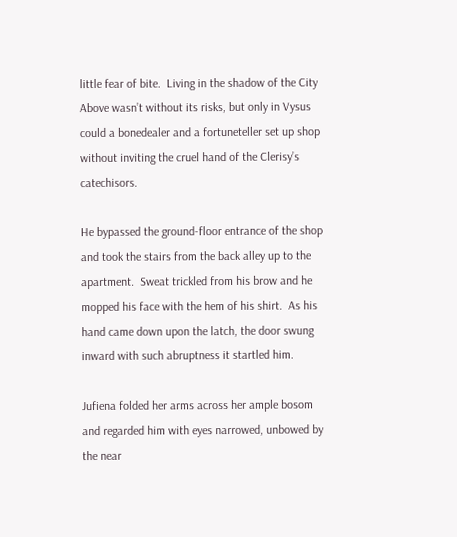little fear of bite.  Living in the shadow of the City Above wasn’t without its risks, but only in Vysus could a bonedealer and a fortuneteller set up shop without inviting the cruel hand of the Clerisy’s catechisors.

He bypassed the ground-floor entrance of the shop and took the stairs from the back alley up to the apartment.  Sweat trickled from his brow and he mopped his face with the hem of his shirt.  As his hand came down upon the latch, the door swung inward with such abruptness it startled him.

Jufiena folded her arms across her ample bosom and regarded him with eyes narrowed, unbowed by the near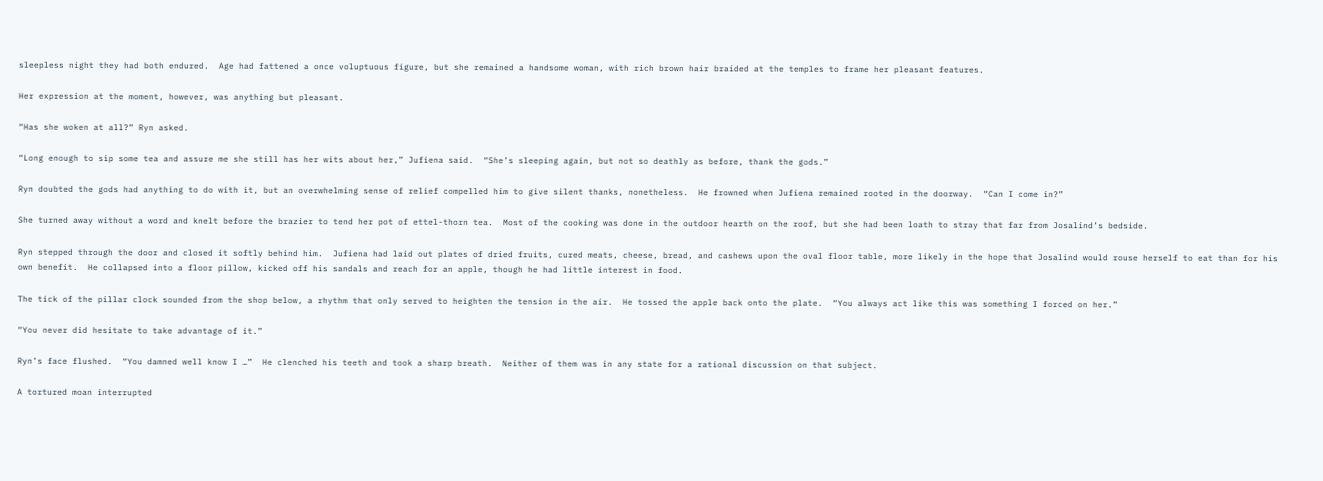sleepless night they had both endured.  Age had fattened a once voluptuous figure, but she remained a handsome woman, with rich brown hair braided at the temples to frame her pleasant features.

Her expression at the moment, however, was anything but pleasant.

“Has she woken at all?” Ryn asked.

“Long enough to sip some tea and assure me she still has her wits about her,” Jufiena said.  “She’s sleeping again, but not so deathly as before, thank the gods.”

Ryn doubted the gods had anything to do with it, but an overwhelming sense of relief compelled him to give silent thanks, nonetheless.  He frowned when Jufiena remained rooted in the doorway.  “Can I come in?”

She turned away without a word and knelt before the brazier to tend her pot of ettel-thorn tea.  Most of the cooking was done in the outdoor hearth on the roof, but she had been loath to stray that far from Josalind’s bedside.

Ryn stepped through the door and closed it softly behind him.  Jufiena had laid out plates of dried fruits, cured meats, cheese, bread, and cashews upon the oval floor table, more likely in the hope that Josalind would rouse herself to eat than for his own benefit.  He collapsed into a floor pillow, kicked off his sandals and reach for an apple, though he had little interest in food.

The tick of the pillar clock sounded from the shop below, a rhythm that only served to heighten the tension in the air.  He tossed the apple back onto the plate.  “You always act like this was something I forced on her.”

“You never did hesitate to take advantage of it.”

Ryn’s face flushed.  “You damned well know I …”  He clenched his teeth and took a sharp breath.  Neither of them was in any state for a rational discussion on that subject.

A tortured moan interrupted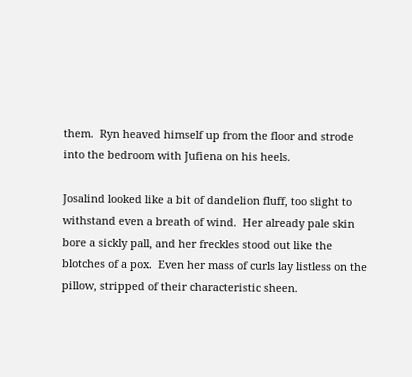them.  Ryn heaved himself up from the floor and strode into the bedroom with Jufiena on his heels.

Josalind looked like a bit of dandelion fluff, too slight to withstand even a breath of wind.  Her already pale skin bore a sickly pall, and her freckles stood out like the blotches of a pox.  Even her mass of curls lay listless on the pillow, stripped of their characteristic sheen.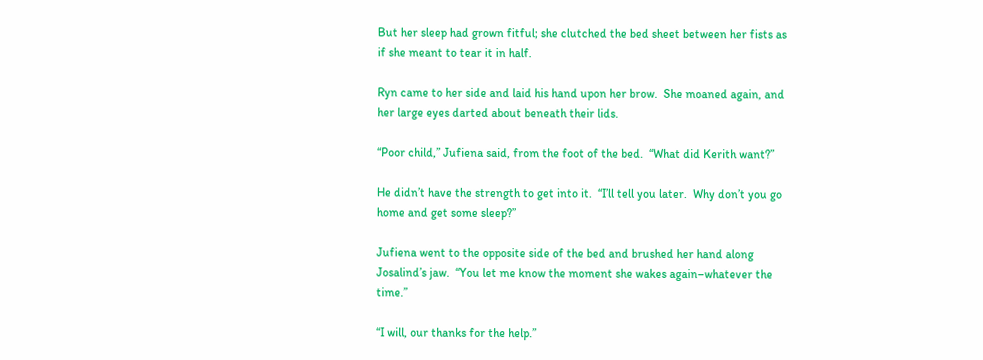But her sleep had grown fitful; she clutched the bed sheet between her fists as if she meant to tear it in half.

Ryn came to her side and laid his hand upon her brow.  She moaned again, and her large eyes darted about beneath their lids.

“Poor child,” Jufiena said, from the foot of the bed.  “What did Kerith want?”

He didn’t have the strength to get into it.  “I’ll tell you later.  Why don’t you go home and get some sleep?”

Jufiena went to the opposite side of the bed and brushed her hand along Josalind’s jaw.  “You let me know the moment she wakes again–whatever the time.”

“I will, our thanks for the help.”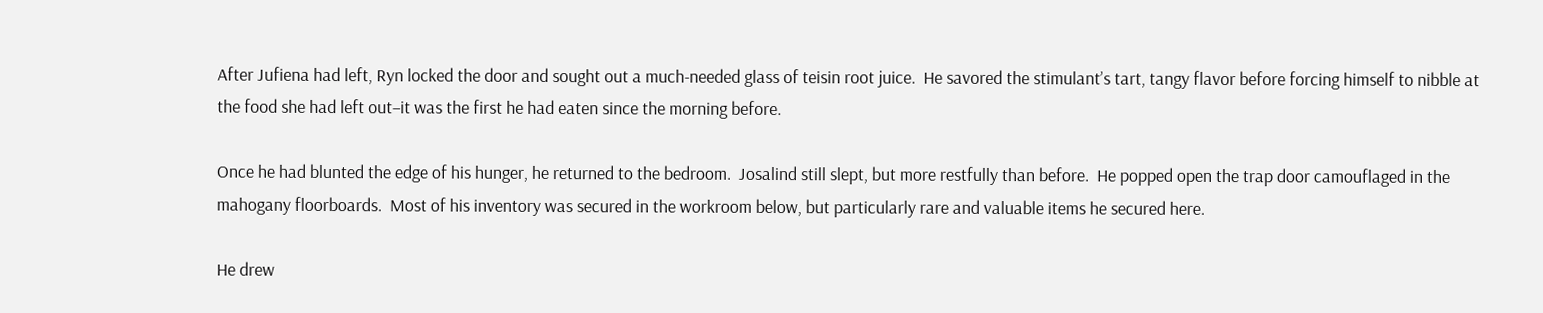After Jufiena had left, Ryn locked the door and sought out a much-needed glass of teisin root juice.  He savored the stimulant’s tart, tangy flavor before forcing himself to nibble at the food she had left out–it was the first he had eaten since the morning before.

Once he had blunted the edge of his hunger, he returned to the bedroom.  Josalind still slept, but more restfully than before.  He popped open the trap door camouflaged in the mahogany floorboards.  Most of his inventory was secured in the workroom below, but particularly rare and valuable items he secured here.

He drew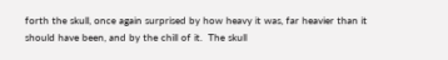forth the skull, once again surprised by how heavy it was, far heavier than it should have been, and by the chill of it.  The skull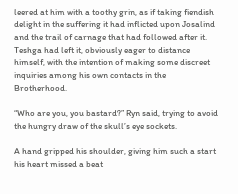leered at him with a toothy grin, as if taking fiendish delight in the suffering it had inflicted upon Josalind and the trail of carnage that had followed after it.  Teshga had left it, obviously eager to distance himself, with the intention of making some discreet inquiries among his own contacts in the Brotherhood.

“Who are you, you bastard?” Ryn said, trying to avoid the hungry draw of the skull’s eye sockets.

A hand gripped his shoulder, giving him such a start his heart missed a beat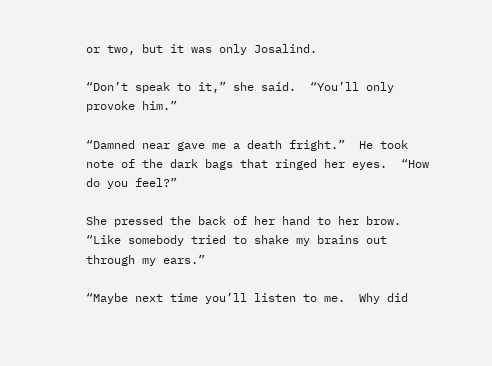or two, but it was only Josalind.

“Don’t speak to it,” she said.  “You’ll only provoke him.”

“Damned near gave me a death fright.”  He took note of the dark bags that ringed her eyes.  “How do you feel?”

She pressed the back of her hand to her brow.  “Like somebody tried to shake my brains out through my ears.”

“Maybe next time you’ll listen to me.  Why did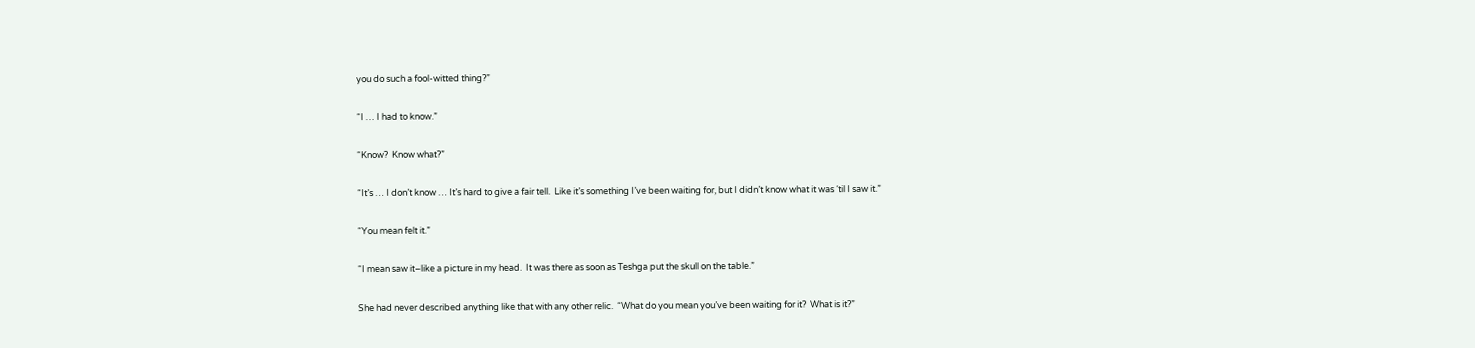you do such a fool-witted thing?”

“I … I had to know.”

“Know?  Know what?”

“It’s … I don’t know … It’s hard to give a fair tell.  Like it’s something I’ve been waiting for, but I didn’t know what it was ‘til I saw it.”

“You mean felt it.”

“I mean saw it–like a picture in my head.  It was there as soon as Teshga put the skull on the table.”

She had never described anything like that with any other relic.  “What do you mean you’ve been waiting for it?  What is it?”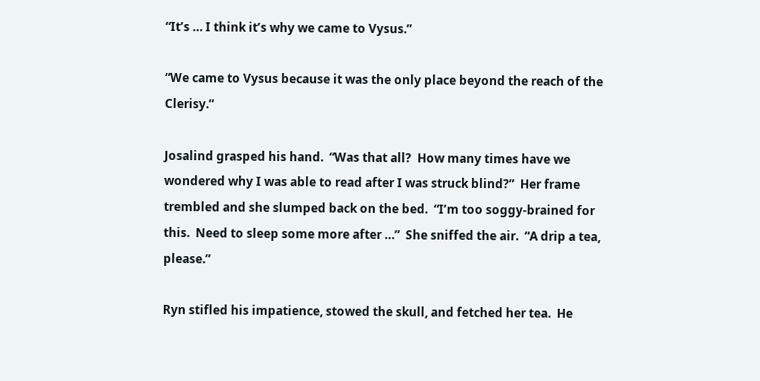“It’s … I think it’s why we came to Vysus.”

“We came to Vysus because it was the only place beyond the reach of the Clerisy.”

Josalind grasped his hand.  “Was that all?  How many times have we wondered why I was able to read after I was struck blind?”  Her frame trembled and she slumped back on the bed.  “I’m too soggy-brained for this.  Need to sleep some more after …”  She sniffed the air.  “A drip a tea, please.”

Ryn stifled his impatience, stowed the skull, and fetched her tea.  He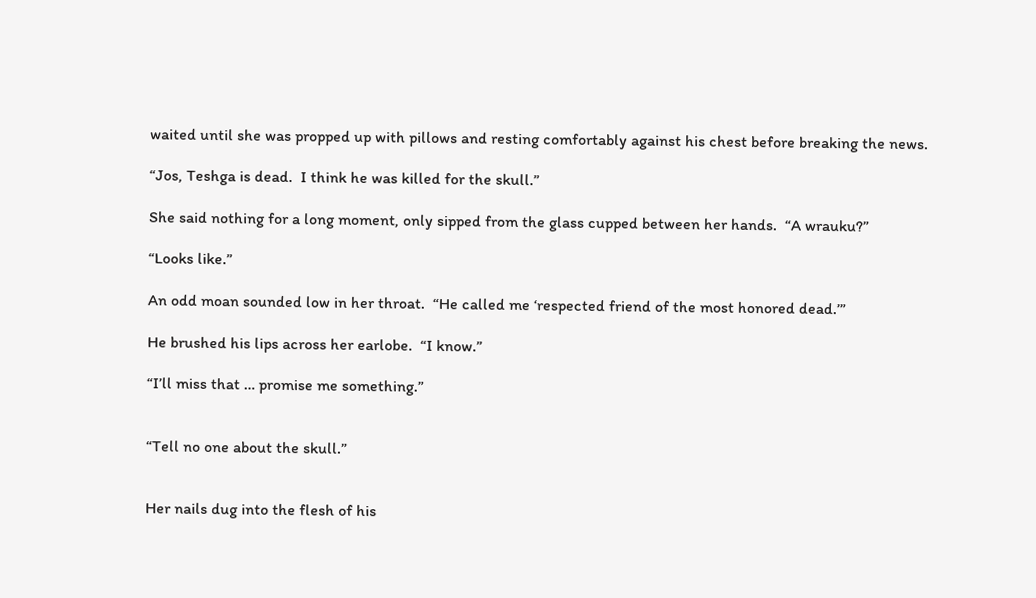waited until she was propped up with pillows and resting comfortably against his chest before breaking the news.

“Jos, Teshga is dead.  I think he was killed for the skull.”

She said nothing for a long moment, only sipped from the glass cupped between her hands.  “A wrauku?”

“Looks like.”

An odd moan sounded low in her throat.  “He called me ‘respected friend of the most honored dead.’”

He brushed his lips across her earlobe.  “I know.”

“I’ll miss that … promise me something.”


“Tell no one about the skull.”


Her nails dug into the flesh of his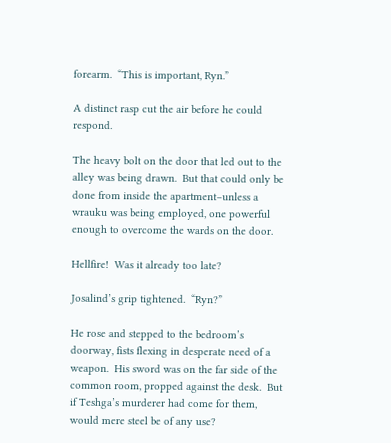forearm.  “This is important, Ryn.”

A distinct rasp cut the air before he could respond.

The heavy bolt on the door that led out to the alley was being drawn.  But that could only be done from inside the apartment–unless a wrauku was being employed, one powerful enough to overcome the wards on the door.

Hellfire!  Was it already too late?

Josalind’s grip tightened.  “Ryn?”

He rose and stepped to the bedroom’s doorway, fists flexing in desperate need of a weapon.  His sword was on the far side of the common room, propped against the desk.  But if Teshga’s murderer had come for them, would mere steel be of any use?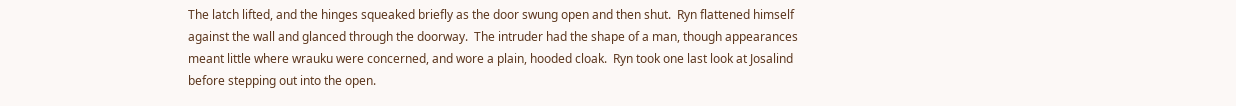The latch lifted, and the hinges squeaked briefly as the door swung open and then shut.  Ryn flattened himself against the wall and glanced through the doorway.  The intruder had the shape of a man, though appearances meant little where wrauku were concerned, and wore a plain, hooded cloak.  Ryn took one last look at Josalind before stepping out into the open.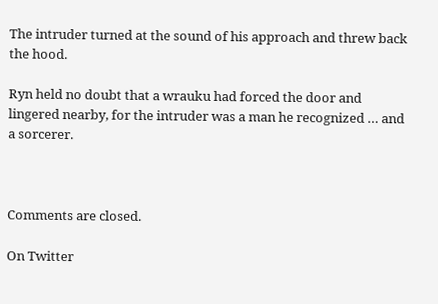The intruder turned at the sound of his approach and threw back the hood.

Ryn held no doubt that a wrauku had forced the door and lingered nearby, for the intruder was a man he recognized … and a sorcerer.



Comments are closed.

On Twitter